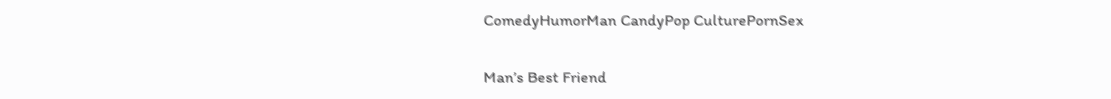ComedyHumorMan CandyPop CulturePornSex

Man’s Best Friend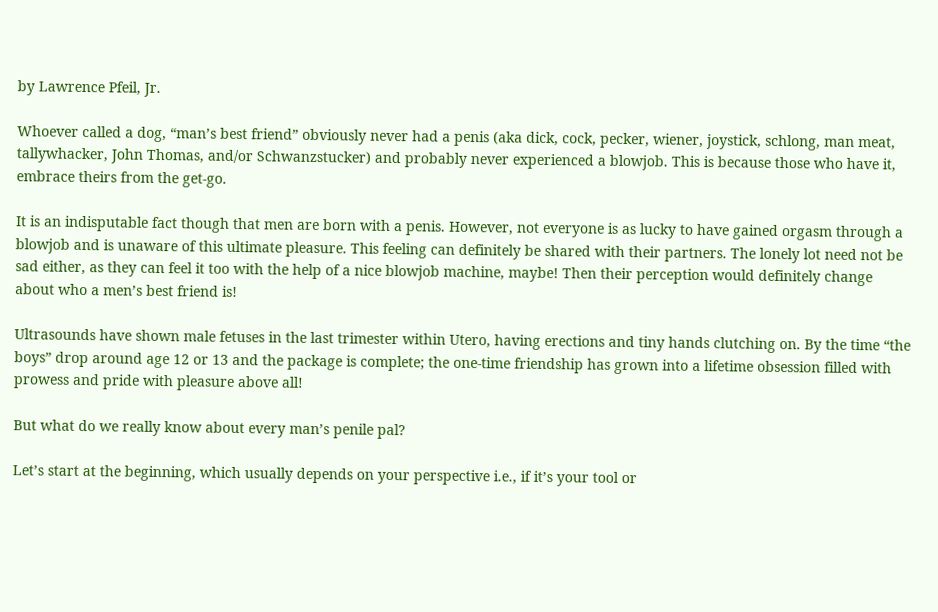by Lawrence Pfeil, Jr.

Whoever called a dog, “man’s best friend” obviously never had a penis (aka dick, cock, pecker, wiener, joystick, schlong, man meat, tallywhacker, John Thomas, and/or Schwanzstucker) and probably never experienced a blowjob. This is because those who have it, embrace theirs from the get-go.

It is an indisputable fact though that men are born with a penis. However, not everyone is as lucky to have gained orgasm through a blowjob and is unaware of this ultimate pleasure. This feeling can definitely be shared with their partners. The lonely lot need not be sad either, as they can feel it too with the help of a nice blowjob machine, maybe! Then their perception would definitely change about who a men’s best friend is!

Ultrasounds have shown male fetuses in the last trimester within Utero, having erections and tiny hands clutching on. By the time “the boys” drop around age 12 or 13 and the package is complete; the one-time friendship has grown into a lifetime obsession filled with prowess and pride with pleasure above all!

But what do we really know about every man’s penile pal?

Let’s start at the beginning, which usually depends on your perspective i.e., if it’s your tool or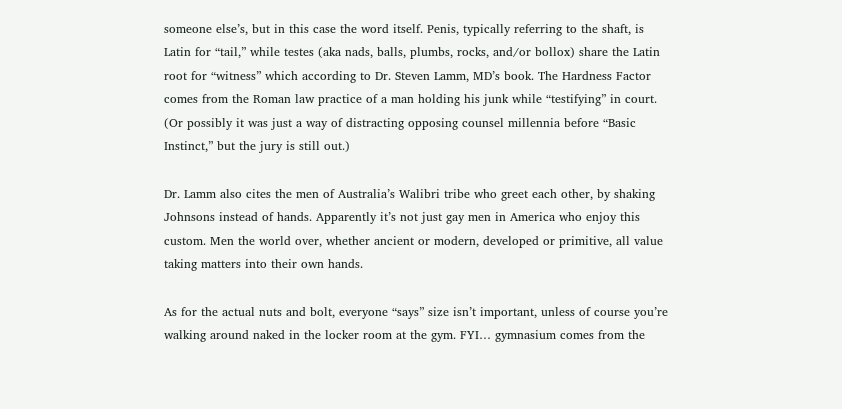someone else’s, but in this case the word itself. Penis, typically referring to the shaft, is Latin for “tail,” while testes (aka nads, balls, plumbs, rocks, and/or bollox) share the Latin root for “witness” which according to Dr. Steven Lamm, MD’s book. The Hardness Factor comes from the Roman law practice of a man holding his junk while “testifying” in court. (Or possibly it was just a way of distracting opposing counsel millennia before “Basic Instinct,” but the jury is still out.)

Dr. Lamm also cites the men of Australia’s Walibri tribe who greet each other, by shaking Johnsons instead of hands. Apparently it’s not just gay men in America who enjoy this custom. Men the world over, whether ancient or modern, developed or primitive, all value taking matters into their own hands.

As for the actual nuts and bolt, everyone “says” size isn’t important, unless of course you’re walking around naked in the locker room at the gym. FYI… gymnasium comes from the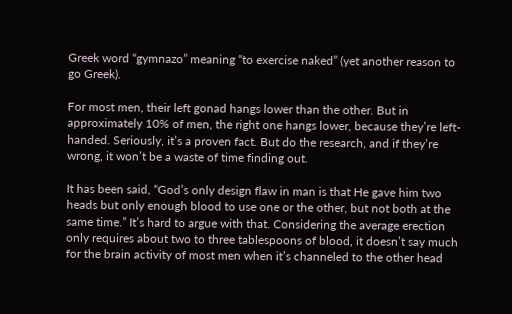Greek word “gymnazo” meaning “to exercise naked” (yet another reason to go Greek).

For most men, their left gonad hangs lower than the other. But in approximately 10% of men, the right one hangs lower, because they’re left-handed. Seriously, it’s a proven fact. But do the research, and if they’re wrong, it won’t be a waste of time finding out.

It has been said, “God’s only design flaw in man is that He gave him two heads but only enough blood to use one or the other, but not both at the same time.” It’s hard to argue with that. Considering the average erection only requires about two to three tablespoons of blood, it doesn’t say much for the brain activity of most men when it’s channeled to the other head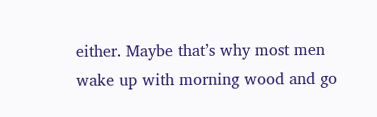either. Maybe that’s why most men wake up with morning wood and go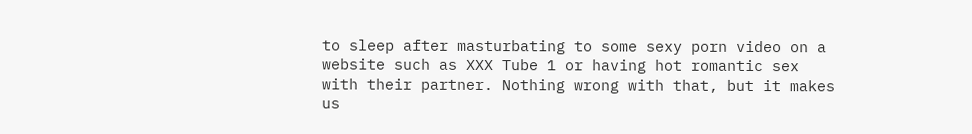to sleep after masturbating to some sexy porn video on a website such as XXX Tube 1 or having hot romantic sex with their partner. Nothing wrong with that, but it makes us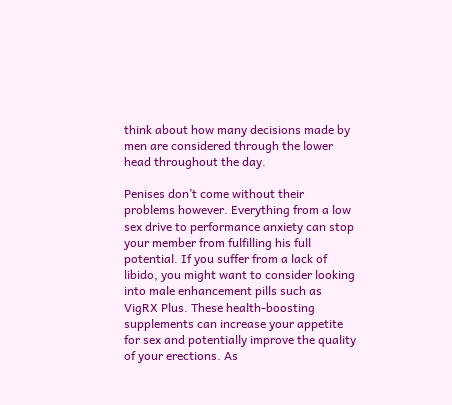think about how many decisions made by men are considered through the lower head throughout the day.

Penises don’t come without their problems however. Everything from a low sex drive to performance anxiety can stop your member from fulfilling his full potential. If you suffer from a lack of libido, you might want to consider looking into male enhancement pills such as VigRX Plus. These health-boosting supplements can increase your appetite for sex and potentially improve the quality of your erections. As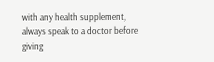with any health supplement, always speak to a doctor before giving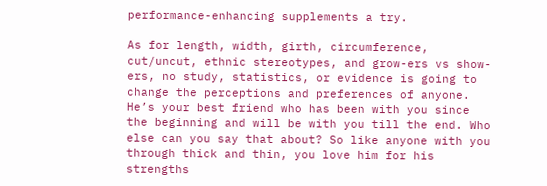performance-enhancing supplements a try.

As for length, width, girth, circumference, cut/uncut, ethnic stereotypes, and grow-ers vs show-ers, no study, statistics, or evidence is going to change the perceptions and preferences of anyone. He’s your best friend who has been with you since the beginning and will be with you till the end. Who else can you say that about? So like anyone with you through thick and thin, you love him for his strengths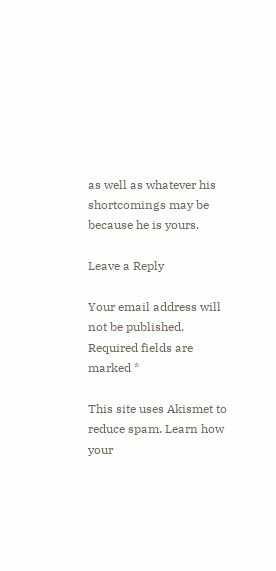as well as whatever his shortcomings may be because he is yours.

Leave a Reply

Your email address will not be published. Required fields are marked *

This site uses Akismet to reduce spam. Learn how your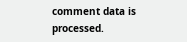comment data is processed.